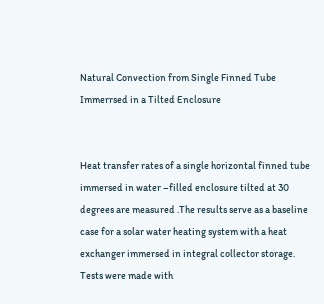Natural Convection from Single Finned Tube Immerrsed in a Tilted Enclosure


Heat transfer rates of a single horizontal finned tube immersed in water –filled enclosure tilted at 30 degrees are measured .The results serve as a baseline case for a solar water heating system with a heat exchanger immersed in integral collector storage. Tests were made with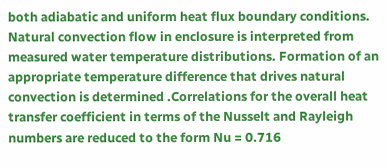both adiabatic and uniform heat flux boundary conditions. Natural convection flow in enclosure is interpreted from measured water temperature distributions. Formation of an appropriate temperature difference that drives natural convection is determined .Correlations for the overall heat transfer coefficient in terms of the Nusselt and Rayleigh numbers are reduced to the form Nu = 0.716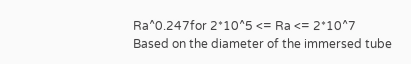Ra^0.247for 2*10^5 <= Ra <= 2*10^7 Based on the diameter of the immersed tube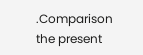.Comparison the present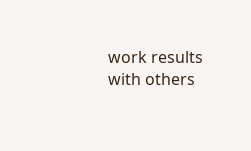work results with others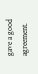gave a good agreement.